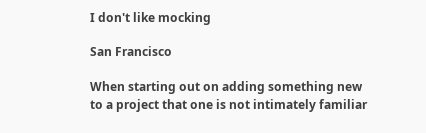I don't like mocking

San Francisco

When starting out on adding something new to a project that one is not intimately familiar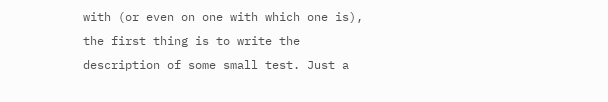with (or even on one with which one is), the first thing is to write the description of some small test. Just a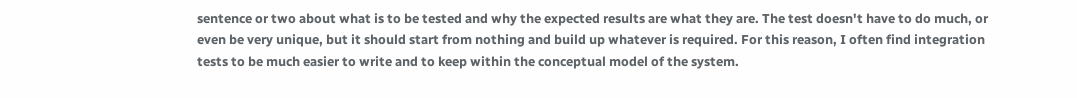sentence or two about what is to be tested and why the expected results are what they are. The test doesn't have to do much, or even be very unique, but it should start from nothing and build up whatever is required. For this reason, I often find integration tests to be much easier to write and to keep within the conceptual model of the system.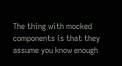The thing with mocked components is that they assume you know enough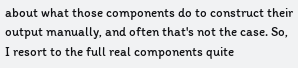about what those components do to construct their output manually, and often that's not the case. So, I resort to the full real components quite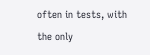often in tests, with the only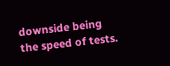downside being the speed of tests.